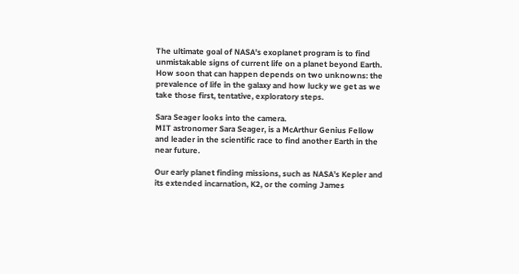The ultimate goal of NASA's exoplanet program is to find unmistakable signs of current life on a planet beyond Earth. How soon that can happen depends on two unknowns: the prevalence of life in the galaxy and how lucky we get as we take those first, tentative, exploratory steps.

Sara Seager looks into the camera.
MIT astronomer Sara Seager, is a McArthur Genius Fellow and leader in the scientific race to find another Earth in the near future.

Our early planet finding missions, such as NASA’s Kepler and its extended incarnation, K2, or the coming James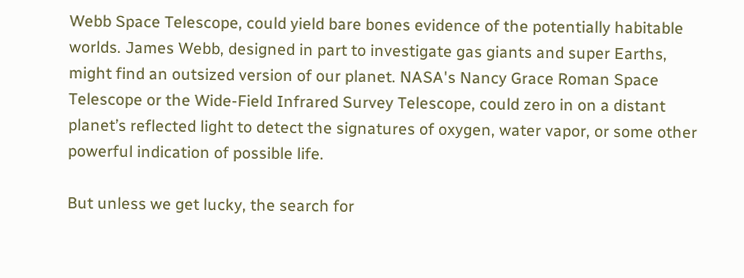Webb Space Telescope, could yield bare bones evidence of the potentially habitable worlds. James Webb, designed in part to investigate gas giants and super Earths, might find an outsized version of our planet. NASA's Nancy Grace Roman Space Telescope or the Wide-Field Infrared Survey Telescope, could zero in on a distant planet’s reflected light to detect the signatures of oxygen, water vapor, or some other powerful indication of possible life.

But unless we get lucky, the search for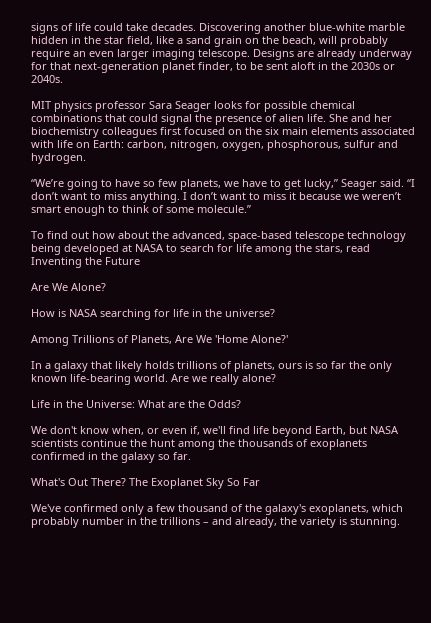signs of life could take decades. Discovering another blue-white marble hidden in the star field, like a sand grain on the beach, will probably require an even larger imaging telescope. Designs are already underway for that next-generation planet finder, to be sent aloft in the 2030s or 2040s.

MIT physics professor Sara Seager looks for possible chemical combinations that could signal the presence of alien life. She and her biochemistry colleagues first focused on the six main elements associated with life on Earth: carbon, nitrogen, oxygen, phosphorous, sulfur and hydrogen.

“We’re going to have so few planets, we have to get lucky,” Seager said. “I don’t want to miss anything. I don’t want to miss it because we weren’t smart enough to think of some molecule.”

To find out how about the advanced, space-based telescope technology being developed at NASA to search for life among the stars, read Inventing the Future

Are We Alone?

How is NASA searching for life in the universe?

Among Trillions of Planets, Are We 'Home Alone?'

In a galaxy that likely holds trillions of planets, ours is so far the only known life-bearing world. Are we really alone?

Life in the Universe: What are the Odds?

We don't know when, or even if, we'll find life beyond Earth, but NASA scientists continue the hunt among the thousands of exoplanets confirmed in the galaxy so far.

What's Out There? The Exoplanet Sky So Far

We've confirmed only a few thousand of the galaxy's exoplanets, which probably number in the trillions – and already, the variety is stunning.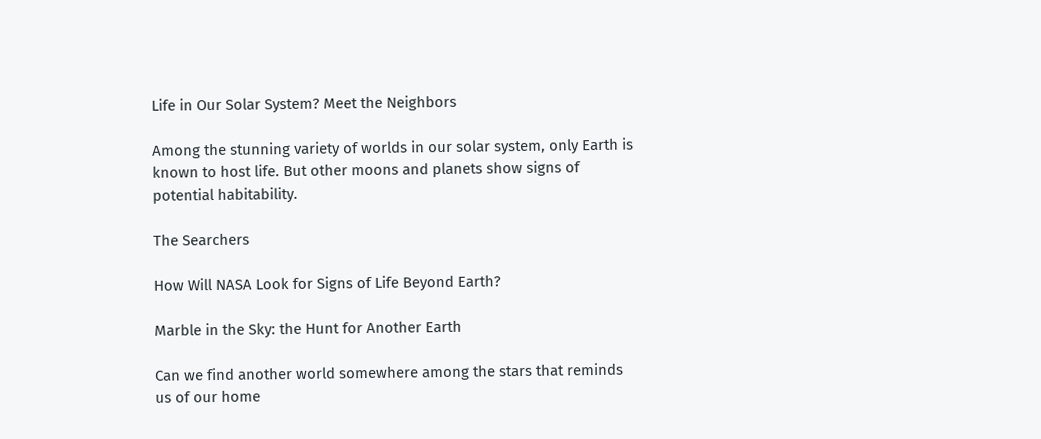Life in Our Solar System? Meet the Neighbors

Among the stunning variety of worlds in our solar system, only Earth is known to host life. But other moons and planets show signs of potential habitability.

The Searchers

How Will NASA Look for Signs of Life Beyond Earth?

Marble in the Sky: the Hunt for Another Earth

Can we find another world somewhere among the stars that reminds us of our home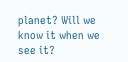planet? Will we know it when we see it?